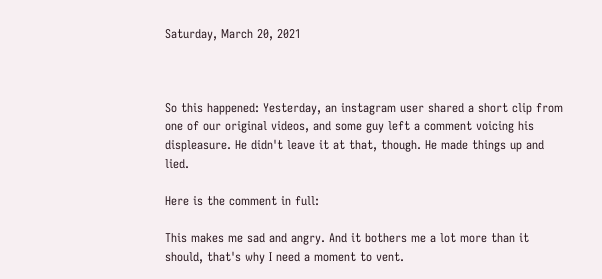Saturday, March 20, 2021



So this happened: Yesterday, an instagram user shared a short clip from one of our original videos, and some guy left a comment voicing his displeasure. He didn't leave it at that, though. He made things up and lied.

Here is the comment in full:

This makes me sad and angry. And it bothers me a lot more than it should, that's why I need a moment to vent.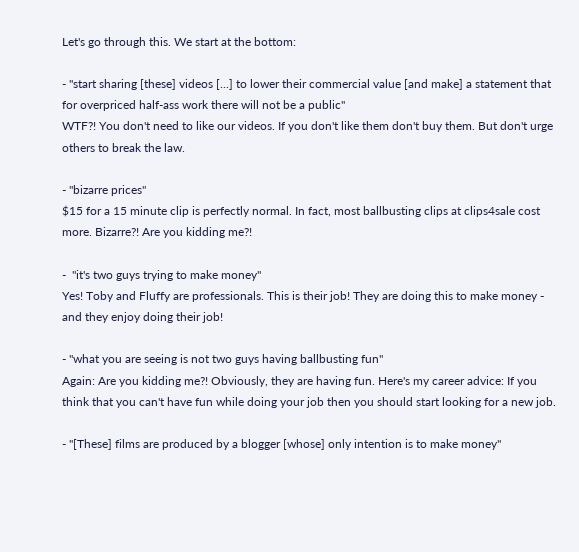Let's go through this. We start at the bottom:

- "start sharing [these] videos [...] to lower their commercial value [and make] a statement that for overpriced half-ass work there will not be a public"
WTF?! You don't need to like our videos. If you don't like them don't buy them. But don't urge others to break the law.

- "bizarre prices"
$15 for a 15 minute clip is perfectly normal. In fact, most ballbusting clips at clips4sale cost more. Bizarre?! Are you kidding me?!

-  "it's two guys trying to make money"
Yes! Toby and Fluffy are professionals. This is their job! They are doing this to make money - and they enjoy doing their job!

- "what you are seeing is not two guys having ballbusting fun"
Again: Are you kidding me?! Obviously, they are having fun. Here's my career advice: If you think that you can't have fun while doing your job then you should start looking for a new job.

- "[These] films are produced by a blogger [whose] only intention is to make money"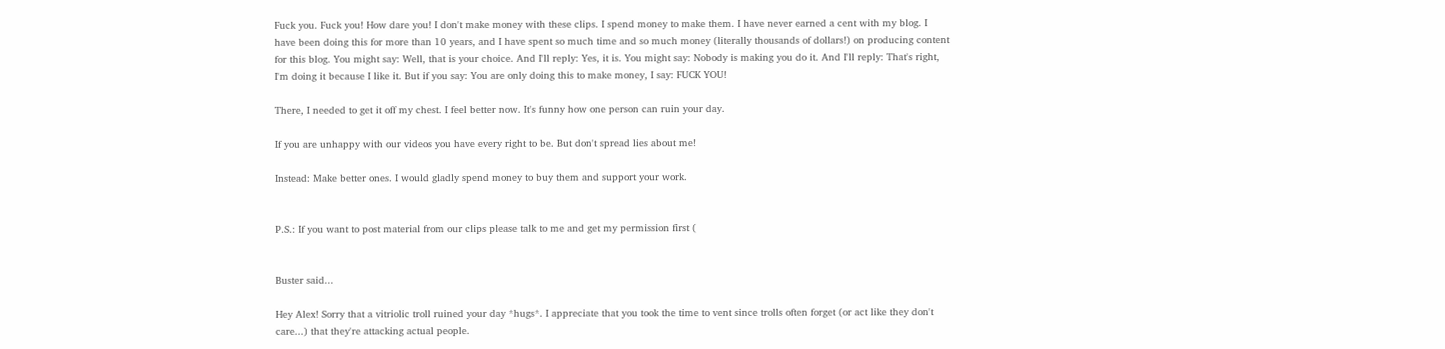Fuck you. Fuck you! How dare you! I don't make money with these clips. I spend money to make them. I have never earned a cent with my blog. I have been doing this for more than 10 years, and I have spent so much time and so much money (literally thousands of dollars!) on producing content for this blog. You might say: Well, that is your choice. And I'll reply: Yes, it is. You might say: Nobody is making you do it. And I'll reply: That's right, I'm doing it because I like it. But if you say: You are only doing this to make money, I say: FUCK YOU!

There, I needed to get it off my chest. I feel better now. It's funny how one person can ruin your day.

If you are unhappy with our videos you have every right to be. But don't spread lies about me!

Instead: Make better ones. I would gladly spend money to buy them and support your work.


P.S.: If you want to post material from our clips please talk to me and get my permission first (


Buster said...

Hey Alex! Sorry that a vitriolic troll ruined your day *hugs*. I appreciate that you took the time to vent since trolls often forget (or act like they don't care...) that they're attacking actual people.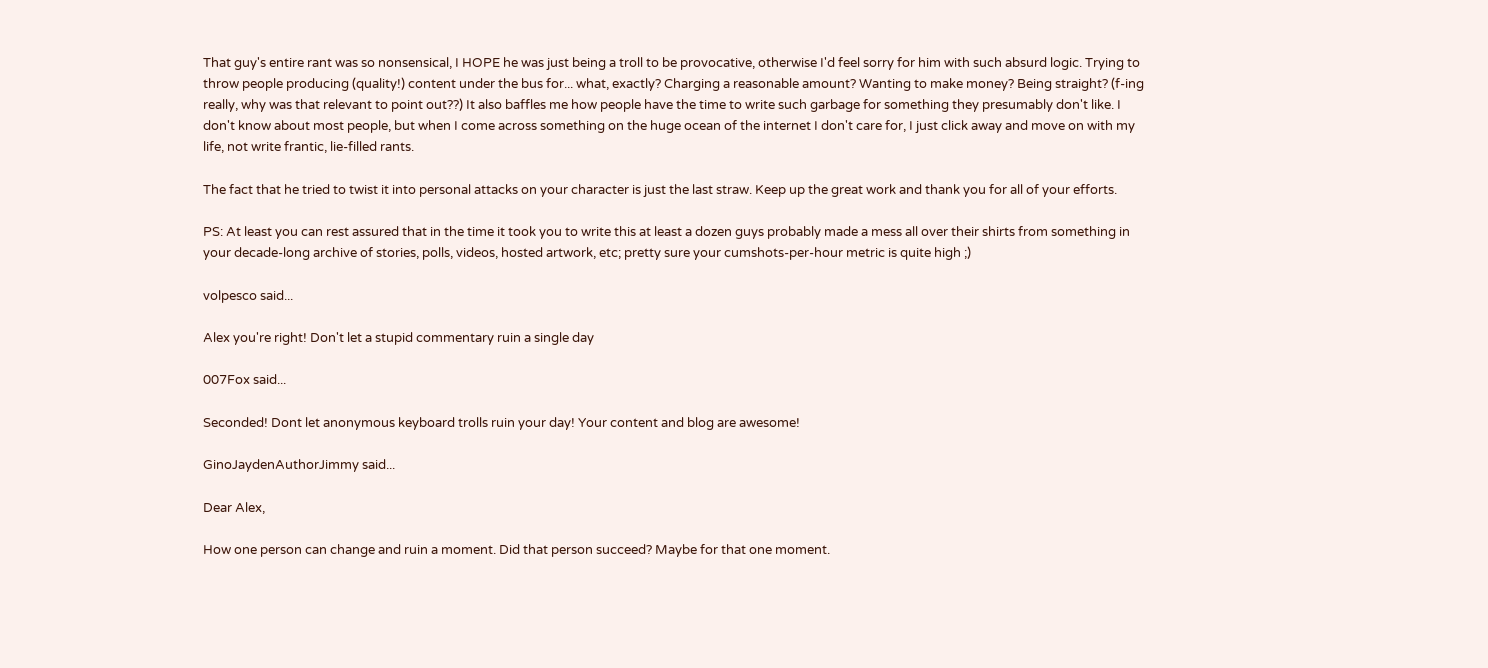That guy's entire rant was so nonsensical, I HOPE he was just being a troll to be provocative, otherwise I'd feel sorry for him with such absurd logic. Trying to throw people producing (quality!) content under the bus for... what, exactly? Charging a reasonable amount? Wanting to make money? Being straight? (f-ing really, why was that relevant to point out??) It also baffles me how people have the time to write such garbage for something they presumably don't like. I don't know about most people, but when I come across something on the huge ocean of the internet I don't care for, I just click away and move on with my life, not write frantic, lie-filled rants.

The fact that he tried to twist it into personal attacks on your character is just the last straw. Keep up the great work and thank you for all of your efforts.

PS: At least you can rest assured that in the time it took you to write this at least a dozen guys probably made a mess all over their shirts from something in your decade-long archive of stories, polls, videos, hosted artwork, etc; pretty sure your cumshots-per-hour metric is quite high ;)

volpesco said...

Alex you're right! Don't let a stupid commentary ruin a single day

007Fox said...

Seconded! Dont let anonymous keyboard trolls ruin your day! Your content and blog are awesome!

GinoJaydenAuthorJimmy said...

Dear Alex,

How one person can change and ruin a moment. Did that person succeed? Maybe for that one moment.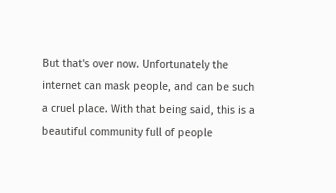But that's over now. Unfortunately the internet can mask people, and can be such a cruel place. With that being said, this is a beautiful community full of people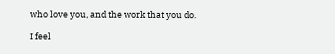who love you, and the work that you do.

I feel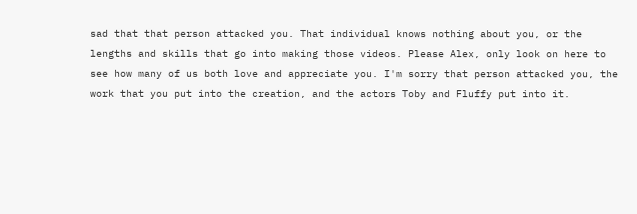sad that that person attacked you. That individual knows nothing about you, or the lengths and skills that go into making those videos. Please Alex, only look on here to see how many of us both love and appreciate you. I'm sorry that person attacked you, the work that you put into the creation, and the actors Toby and Fluffy put into it.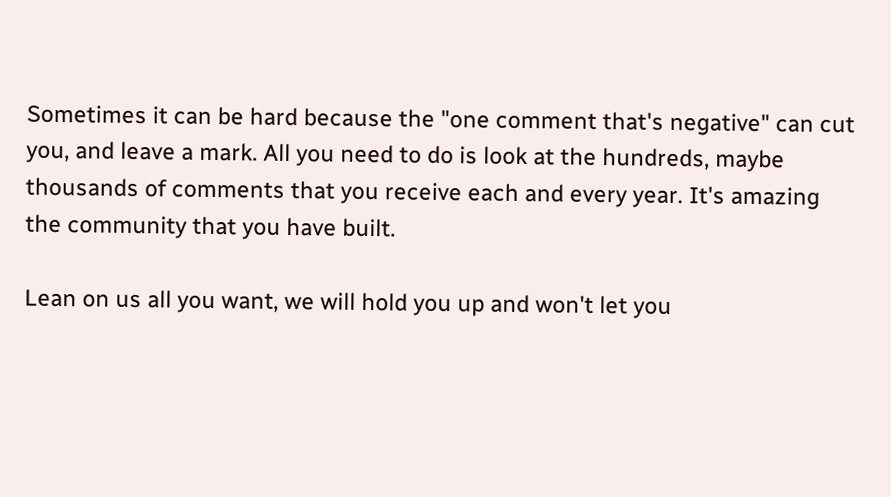Sometimes it can be hard because the "one comment that's negative" can cut you, and leave a mark. All you need to do is look at the hundreds, maybe thousands of comments that you receive each and every year. It's amazing the community that you have built.

Lean on us all you want, we will hold you up and won't let you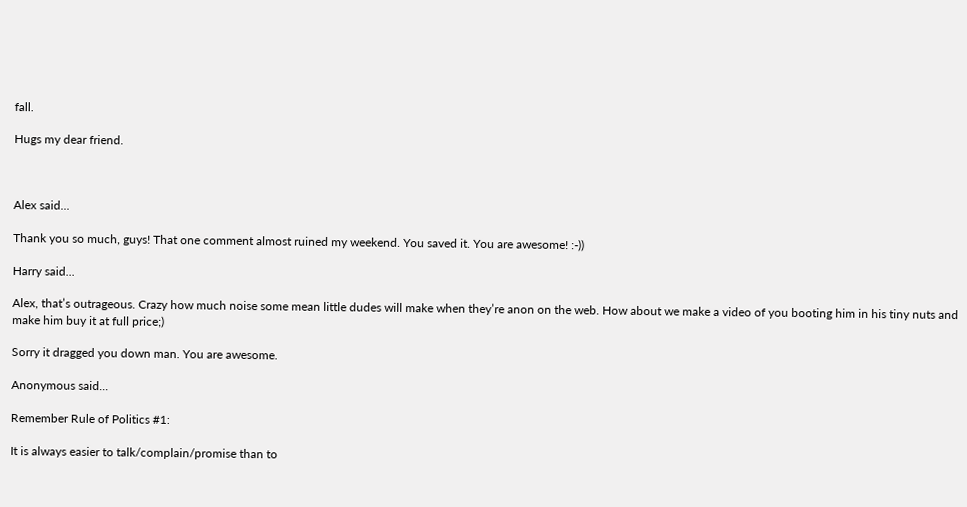fall.

Hugs my dear friend.



Alex said...

Thank you so much, guys! That one comment almost ruined my weekend. You saved it. You are awesome! :-))

Harry said...

Alex, that’s outrageous. Crazy how much noise some mean little dudes will make when they’re anon on the web. How about we make a video of you booting him in his tiny nuts and make him buy it at full price;)

Sorry it dragged you down man. You are awesome.

Anonymous said...

Remember Rule of Politics #1:

It is always easier to talk/complain/promise than to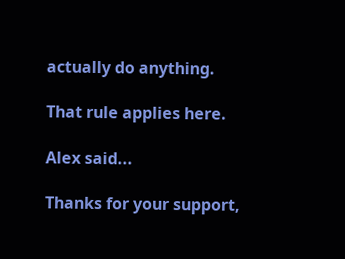actually do anything.

That rule applies here.

Alex said...

Thanks for your support,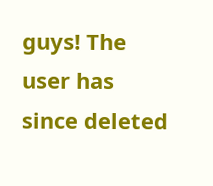guys! The user has since deleted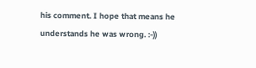his comment. I hope that means he understands he was wrong. :-))